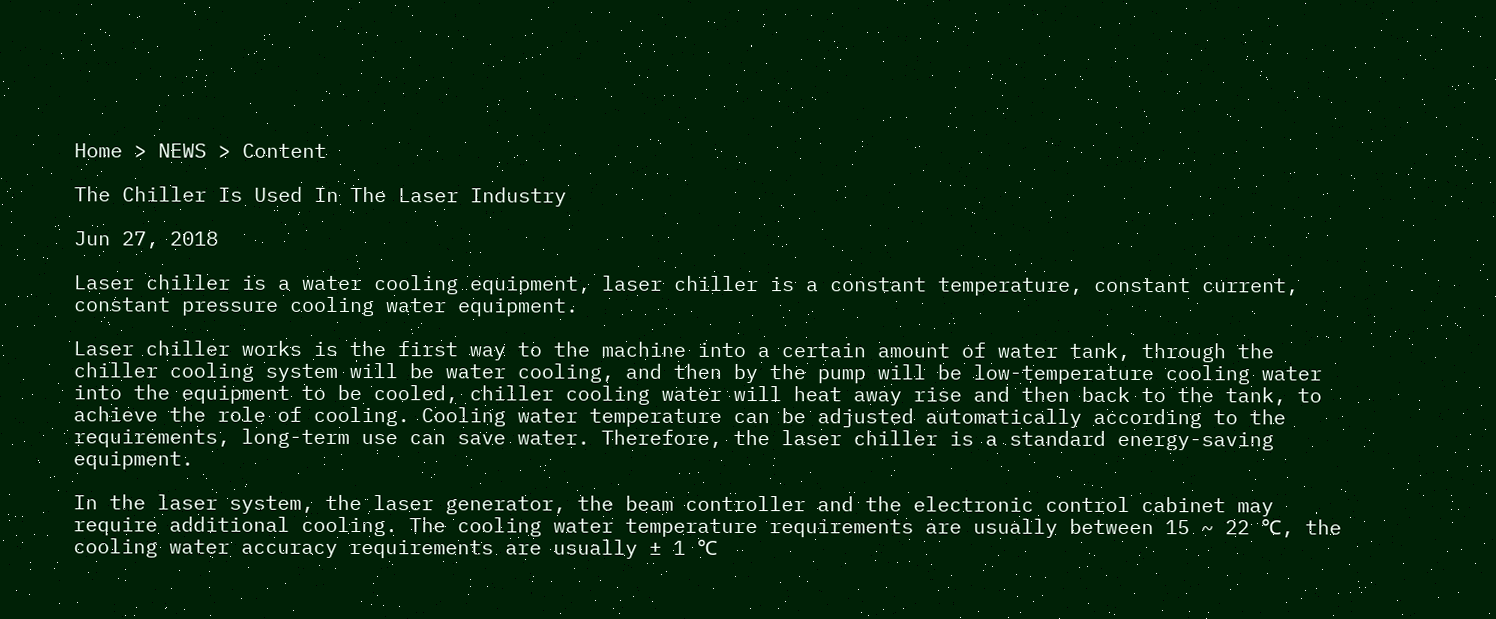Home > NEWS > Content

The Chiller Is Used In The Laser Industry

Jun 27, 2018

Laser chiller is a water cooling equipment, laser chiller is a constant temperature, constant current, constant pressure cooling water equipment.

Laser chiller works is the first way to the machine into a certain amount of water tank, through the chiller cooling system will be water cooling, and then by the pump will be low-temperature cooling water into the equipment to be cooled, chiller cooling water will heat away rise and then back to the tank, to achieve the role of cooling. Cooling water temperature can be adjusted automatically according to the requirements, long-term use can save water. Therefore, the laser chiller is a standard energy-saving equipment.

In the laser system, the laser generator, the beam controller and the electronic control cabinet may require additional cooling. The cooling water temperature requirements are usually between 15 ~ 22 ℃, the cooling water accuracy requirements are usually ± 1 ℃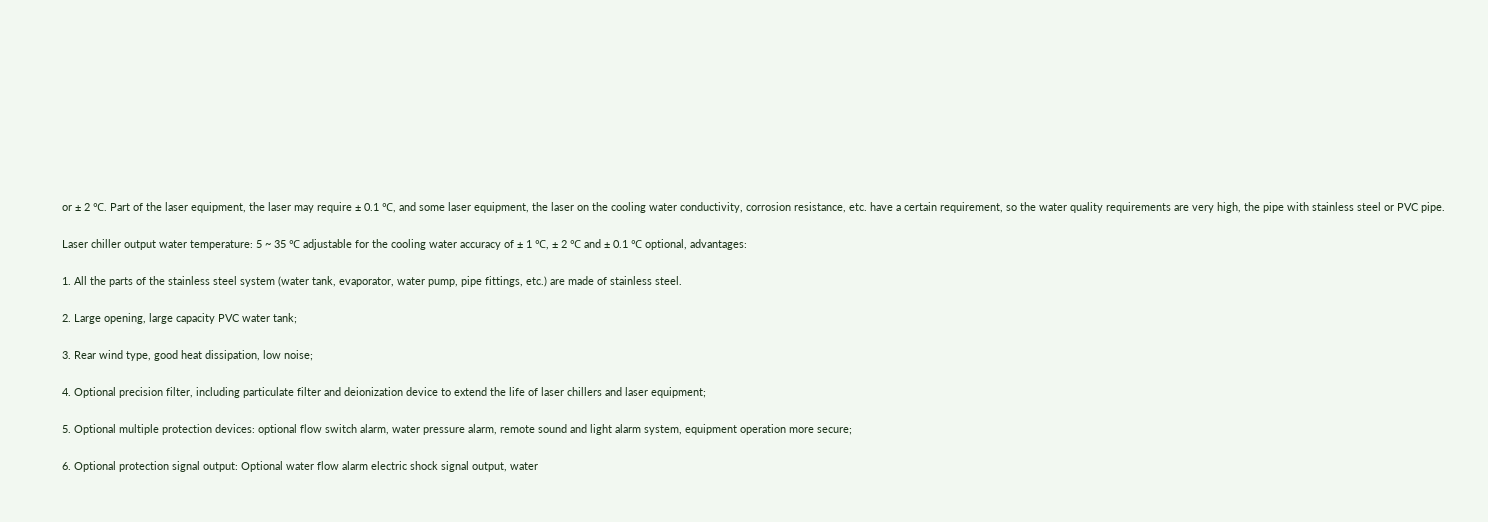or ± 2 ℃. Part of the laser equipment, the laser may require ± 0.1 ℃, and some laser equipment, the laser on the cooling water conductivity, corrosion resistance, etc. have a certain requirement, so the water quality requirements are very high, the pipe with stainless steel or PVC pipe.

Laser chiller output water temperature: 5 ~ 35 ℃ adjustable for the cooling water accuracy of ± 1 ℃, ± 2 ℃ and ± 0.1 ℃ optional, advantages:

1. All the parts of the stainless steel system (water tank, evaporator, water pump, pipe fittings, etc.) are made of stainless steel.

2. Large opening, large capacity PVC water tank;

3. Rear wind type, good heat dissipation, low noise;

4. Optional precision filter, including particulate filter and deionization device to extend the life of laser chillers and laser equipment;

5. Optional multiple protection devices: optional flow switch alarm, water pressure alarm, remote sound and light alarm system, equipment operation more secure;

6. Optional protection signal output: Optional water flow alarm electric shock signal output, water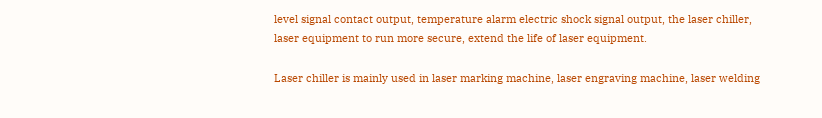level signal contact output, temperature alarm electric shock signal output, the laser chiller, laser equipment to run more secure, extend the life of laser equipment.

Laser chiller is mainly used in laser marking machine, laser engraving machine, laser welding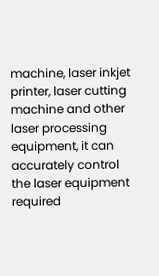machine, laser inkjet printer, laser cutting machine and other laser processing equipment, it can accurately control the laser equipment required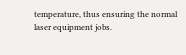temperature, thus ensuring the normal laser equipment jobs.